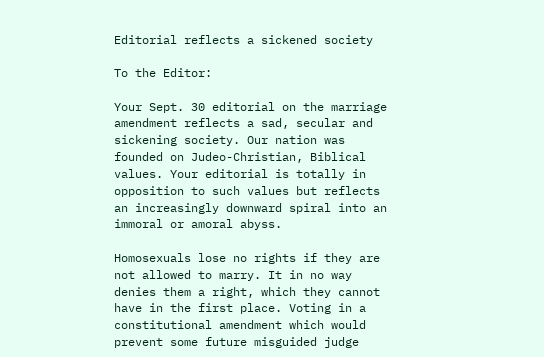Editorial reflects a sickened society

To the Editor:

Your Sept. 30 editorial on the marriage amendment reflects a sad, secular and sickening society. Our nation was founded on Judeo-Christian, Biblical values. Your editorial is totally in opposition to such values but reflects an increasingly downward spiral into an immoral or amoral abyss.

Homosexuals lose no rights if they are not allowed to marry. It in no way denies them a right, which they cannot have in the first place. Voting in a constitutional amendment which would prevent some future misguided judge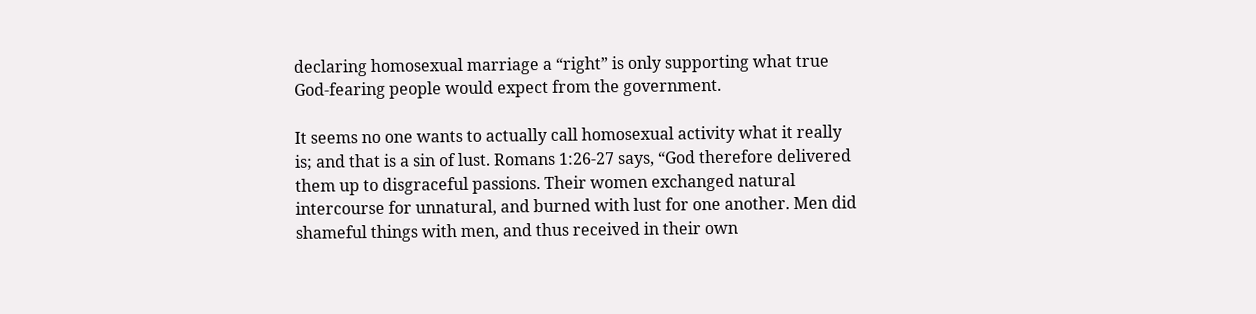declaring homosexual marriage a “right” is only supporting what true God-fearing people would expect from the government.

It seems no one wants to actually call homosexual activity what it really is; and that is a sin of lust. Romans 1:26-27 says, “God therefore delivered them up to disgraceful passions. Their women exchanged natural intercourse for unnatural, and burned with lust for one another. Men did shameful things with men, and thus received in their own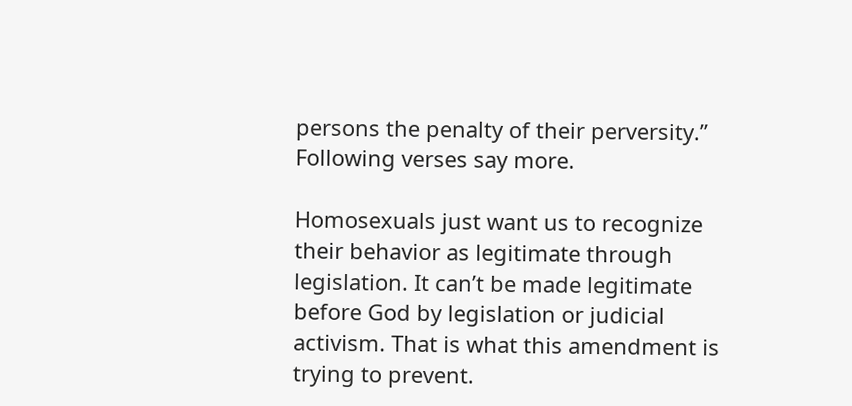persons the penalty of their perversity.” Following verses say more.

Homosexuals just want us to recognize their behavior as legitimate through legislation. It can’t be made legitimate before God by legislation or judicial activism. That is what this amendment is trying to prevent.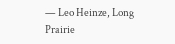— Leo Heinze, Long Prairie